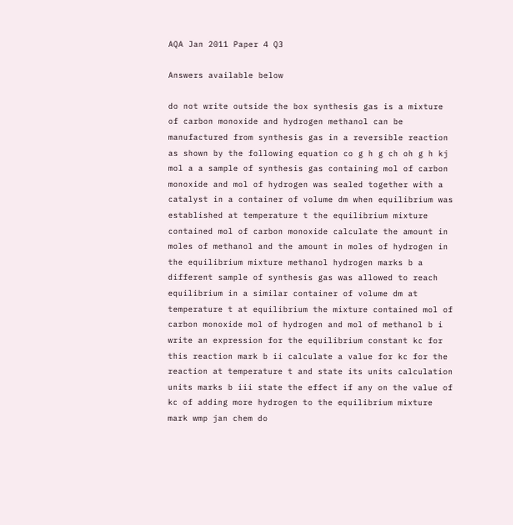AQA Jan 2011 Paper 4 Q3

Answers available below

do not write outside the box synthesis gas is a mixture of carbon monoxide and hydrogen methanol can be manufactured from synthesis gas in a reversible reaction as shown by the following equation co g h g ch oh g h kj mol a a sample of synthesis gas containing mol of carbon monoxide and mol of hydrogen was sealed together with a catalyst in a container of volume dm when equilibrium was established at temperature t the equilibrium mixture contained mol of carbon monoxide calculate the amount in moles of methanol and the amount in moles of hydrogen in the equilibrium mixture methanol hydrogen marks b a different sample of synthesis gas was allowed to reach equilibrium in a similar container of volume dm at temperature t at equilibrium the mixture contained mol of carbon monoxide mol of hydrogen and mol of methanol b i write an expression for the equilibrium constant kc for this reaction mark b ii calculate a value for kc for the reaction at temperature t and state its units calculation units marks b iii state the effect if any on the value of kc of adding more hydrogen to the equilibrium mixture mark wmp jan chem do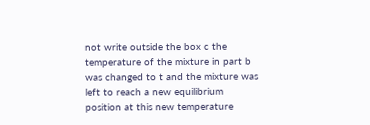not write outside the box c the temperature of the mixture in part b was changed to t and the mixture was left to reach a new equilibrium position at this new temperature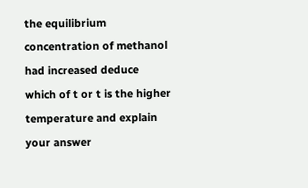the equilibrium concentration of methanol had increased deduce which of t or t is the higher temperature and explain your answer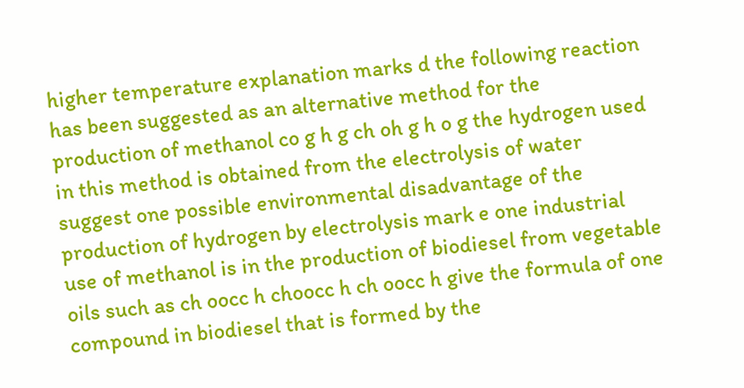higher temperature explanation marks d the following reaction has been suggested as an alternative method for the production of methanol co g h g ch oh g h o g the hydrogen used in this method is obtained from the electrolysis of water suggest one possible environmental disadvantage of the production of hydrogen by electrolysis mark e one industrial use of methanol is in the production of biodiesel from vegetable oils such as ch oocc h choocc h ch oocc h give the formula of one compound in biodiesel that is formed by the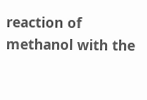reaction of methanol with the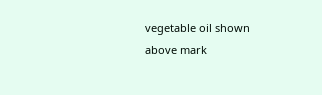vegetable oil shown above mark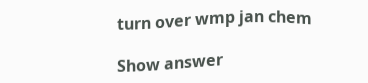turn over wmp jan chem

Show answer